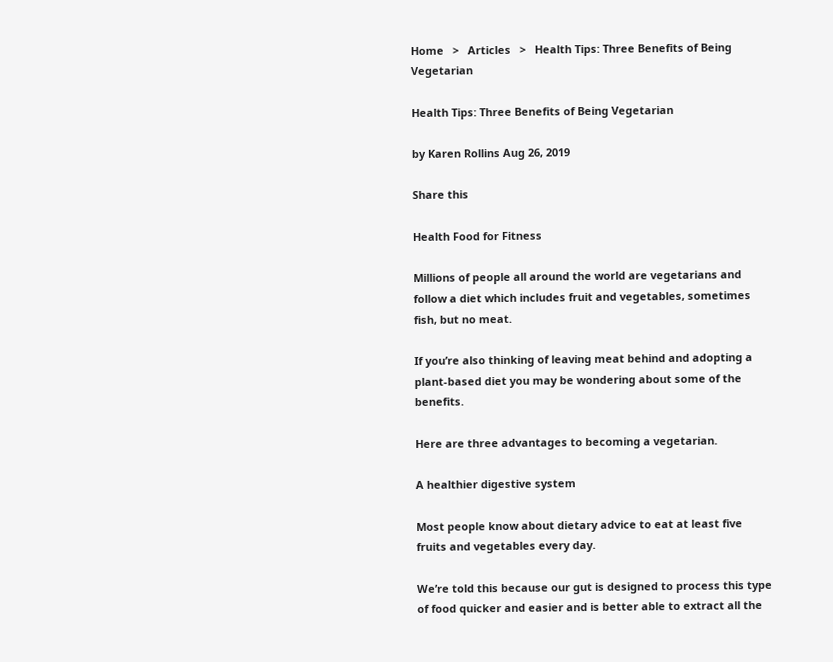Home   >   Articles   >   Health Tips: Three Benefits of Being Vegetarian

Health Tips: Three Benefits of Being Vegetarian

by Karen Rollins Aug 26, 2019

Share this

Health Food for Fitness

Millions of people all around the world are vegetarians and follow a diet which includes fruit and vegetables, sometimes fish, but no meat.

If you’re also thinking of leaving meat behind and adopting a plant-based diet you may be wondering about some of the benefits.

Here are three advantages to becoming a vegetarian.

A healthier digestive system

Most people know about dietary advice to eat at least five fruits and vegetables every day.

We’re told this because our gut is designed to process this type of food quicker and easier and is better able to extract all the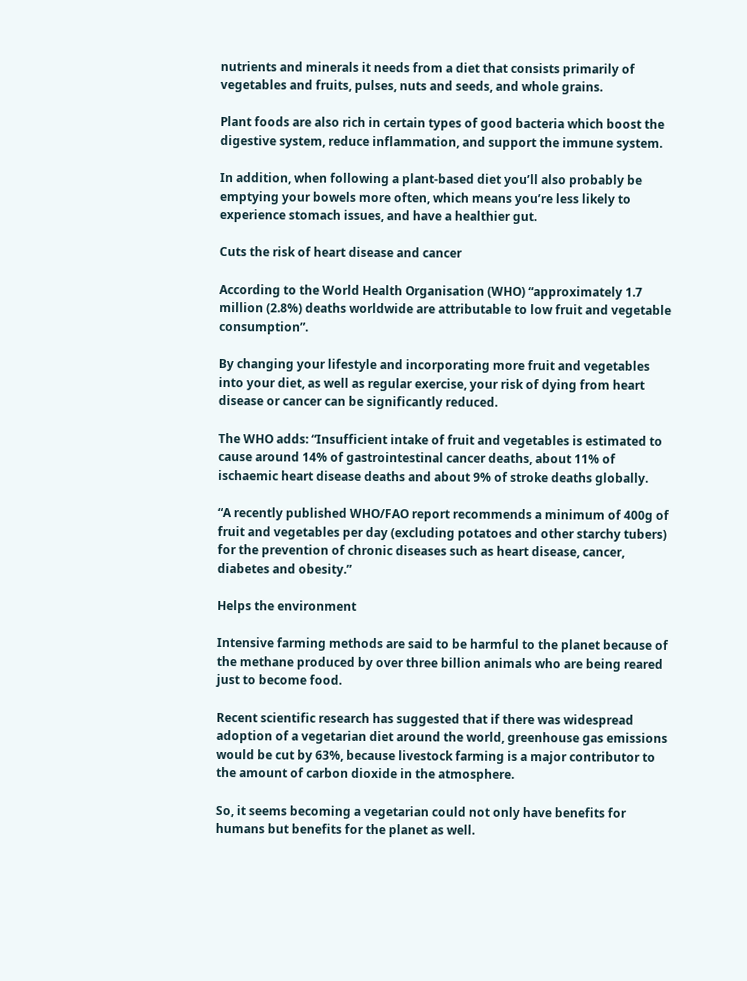nutrients and minerals it needs from a diet that consists primarily of vegetables and fruits, pulses, nuts and seeds, and whole grains.

Plant foods are also rich in certain types of good bacteria which boost the digestive system, reduce inflammation, and support the immune system.

In addition, when following a plant-based diet you’ll also probably be emptying your bowels more often, which means you’re less likely to experience stomach issues, and have a healthier gut.

Cuts the risk of heart disease and cancer

According to the World Health Organisation (WHO) “approximately 1.7 million (2.8%) deaths worldwide are attributable to low fruit and vegetable consumption”.

By changing your lifestyle and incorporating more fruit and vegetables into your diet, as well as regular exercise, your risk of dying from heart disease or cancer can be significantly reduced.

The WHO adds: “Insufficient intake of fruit and vegetables is estimated to cause around 14% of gastrointestinal cancer deaths, about 11% of ischaemic heart disease deaths and about 9% of stroke deaths globally.

“A recently published WHO/FAO report recommends a minimum of 400g of fruit and vegetables per day (excluding potatoes and other starchy tubers) for the prevention of chronic diseases such as heart disease, cancer, diabetes and obesity.”

Helps the environment

Intensive farming methods are said to be harmful to the planet because of the methane produced by over three billion animals who are being reared just to become food.

Recent scientific research has suggested that if there was widespread adoption of a vegetarian diet around the world, greenhouse gas emissions would be cut by 63%, because livestock farming is a major contributor to the amount of carbon dioxide in the atmosphere.

So, it seems becoming a vegetarian could not only have benefits for humans but benefits for the planet as well.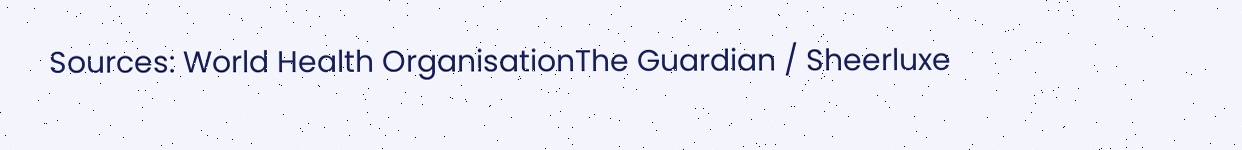Sources: World Health OrganisationThe Guardian / Sheerluxe